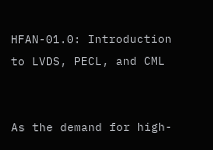HFAN-01.0: Introduction to LVDS, PECL, and CML


As the demand for high-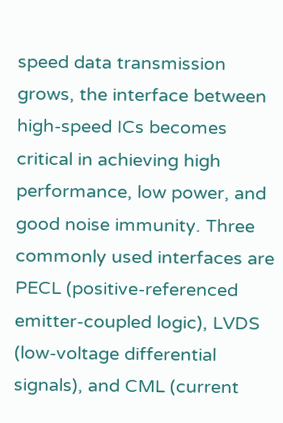speed data transmission grows, the interface between high-speed ICs becomes critical in achieving high performance, low power, and good noise immunity. Three commonly used interfaces are PECL (positive-referenced emitter-coupled logic), LVDS (low-voltage differential signals), and CML (current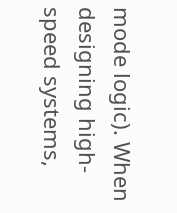mode logic). When designing high-speed systems,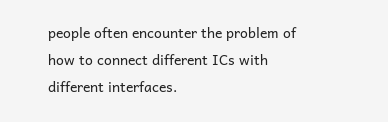people often encounter the problem of how to connect different ICs with different interfaces.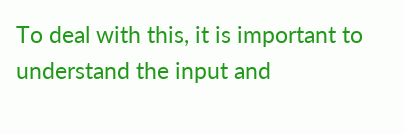To deal with this, it is important to understand the input and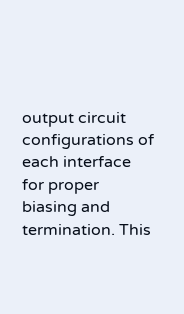output circuit configurations of each interface for proper biasing and termination. This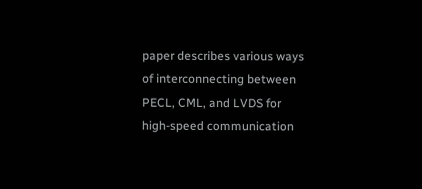paper describes various ways of interconnecting between PECL, CML, and LVDS for high-speed communication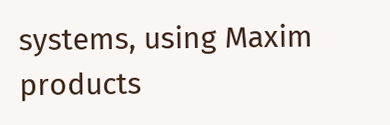systems, using Maxim products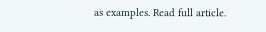as examples. Read full article.